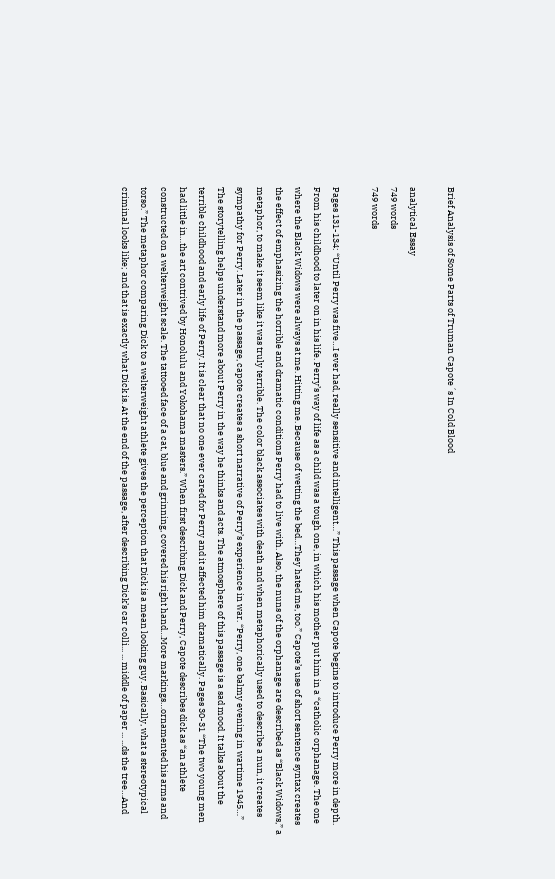Brief Analysis of Some Parts of Truman Capote´s In Cold Blood

analytical Essay
749 words
749 words

Pages 131-134: “Until Perry was five…I ever had, really sensitive and intelligent…” This passage when Capote begins to introduce Perry more in depth. From his childhood to later on in his life. Perry’s way of life as a child was a tough one, in which his mother put him in a “catholic orphanage. The one where the Black Widows were always at me. Hitting me. Because of wetting the bed…They hated me, too.” Capote’s use of short sentence syntax creates the effect of emphasizing the horrible and dramatic conditions Perry had to live with. Also, the nuns of the orphanage are described as “Black Widows,” a metaphor, to make it seem like it was truly terrible. The color black associates with death and when metaphorically used to describe a nun, it creates sympathy for Perry. Later in the passage, capote creates a short narrative of Perry’s experience in war. “Perry, one balmy evening in wartime 1945…” The storytelling helps understand more about Perry in the way he thinks and acts. The atmosphere of this passage is a sad mood. It talks about the terrible childhood and early life of Perry. It is clear that no one ever cared for Perry and it affected him dramatically. Pages 30-31 “The two young men had little in…the art contrived by Honolulu and Yokohama masters.” When first describing Dick and Perry, Capote describes dick as “an athlete constructed on a welterweight scale. The tattooed face of a cat, blue and grinning, covered his right hand…More markings…ornamented his arms and torso.” The metaphor comparing Dick to a welterweight athlete gives the perception that Dick is a mean looking guy. Basically, what a stereotypical criminal looks like; and that is exactly what Dick is. At the end of the passage, after describing Dick’s car colli... ... middle of paper ... ...ds the tree…And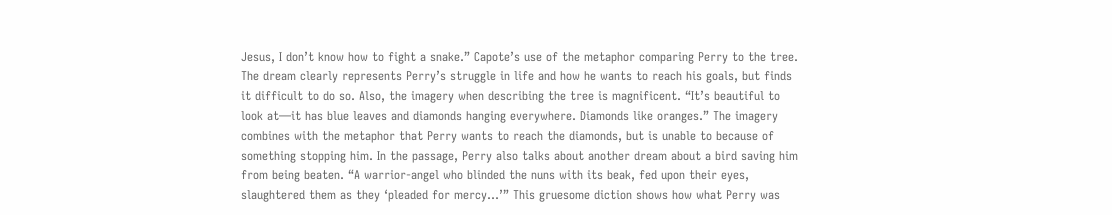Jesus, I don’t know how to fight a snake.” Capote’s use of the metaphor comparing Perry to the tree. The dream clearly represents Perry’s struggle in life and how he wants to reach his goals, but finds it difficult to do so. Also, the imagery when describing the tree is magnificent. “It’s beautiful to look at—it has blue leaves and diamonds hanging everywhere. Diamonds like oranges.” The imagery combines with the metaphor that Perry wants to reach the diamonds, but is unable to because of something stopping him. In the passage, Perry also talks about another dream about a bird saving him from being beaten. “A warrior-angel who blinded the nuns with its beak, fed upon their eyes, slaughtered them as they ‘pleaded for mercy…’” This gruesome diction shows how what Perry was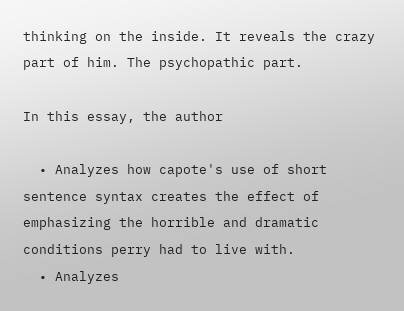thinking on the inside. It reveals the crazy part of him. The psychopathic part.

In this essay, the author

  • Analyzes how capote's use of short sentence syntax creates the effect of emphasizing the horrible and dramatic conditions perry had to live with.
  • Analyzes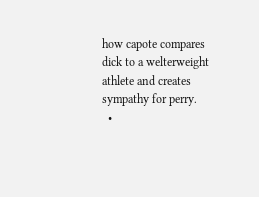how capote compares dick to a welterweight athlete and creates sympathy for perry.
  •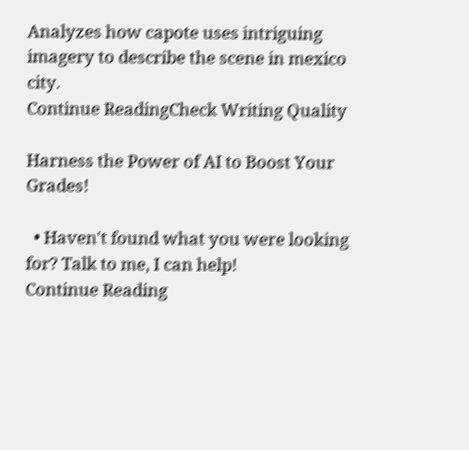Analyzes how capote uses intriguing imagery to describe the scene in mexico city.
Continue ReadingCheck Writing Quality

Harness the Power of AI to Boost Your Grades!

  • Haven't found what you were looking for? Talk to me, I can help!
Continue Reading